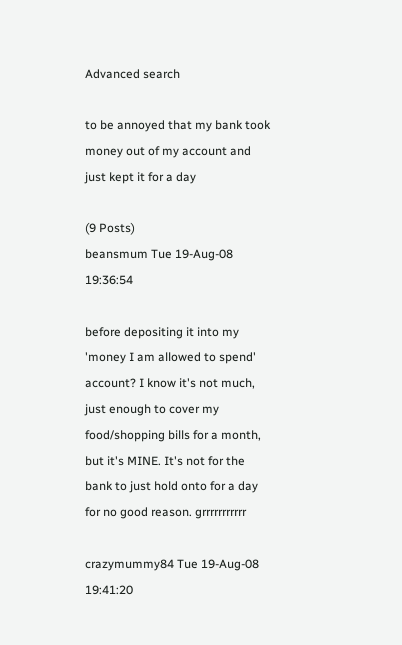Advanced search

to be annoyed that my bank took money out of my account and just kept it for a day

(9 Posts)
beansmum Tue 19-Aug-08 19:36:54

before depositing it into my 'money I am allowed to spend' account? I know it's not much, just enough to cover my food/shopping bills for a month, but it's MINE. It's not for the bank to just hold onto for a day for no good reason. grrrrrrrrrrr

crazymummy84 Tue 19-Aug-08 19:41:20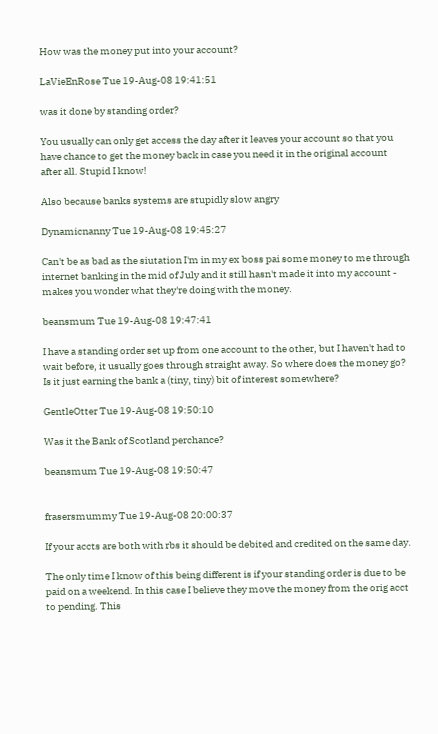How was the money put into your account?

LaVieEnRose Tue 19-Aug-08 19:41:51

was it done by standing order?

You usually can only get access the day after it leaves your account so that you have chance to get the money back in case you need it in the original account after all. Stupid I know!

Also because banks systems are stupidly slow angry

Dynamicnanny Tue 19-Aug-08 19:45:27

Can't be as bad as the siutation I'm in my ex boss pai some money to me through internet banking in the mid of July and it still hasn't made it into my account - makes you wonder what they're doing with the money.

beansmum Tue 19-Aug-08 19:47:41

I have a standing order set up from one account to the other, but I haven't had to wait before, it usually goes through straight away. So where does the money go? Is it just earning the bank a (tiny, tiny) bit of interest somewhere?

GentleOtter Tue 19-Aug-08 19:50:10

Was it the Bank of Scotland perchance?

beansmum Tue 19-Aug-08 19:50:47


frasersmummy Tue 19-Aug-08 20:00:37

If your accts are both with rbs it should be debited and credited on the same day.

The only time I know of this being different is if your standing order is due to be paid on a weekend. In this case I believe they move the money from the orig acct to pending. This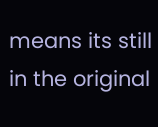means its still in the original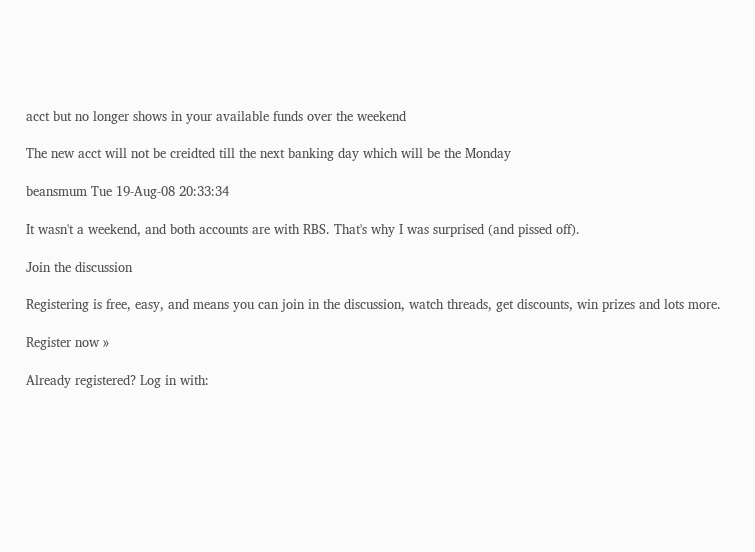acct but no longer shows in your available funds over the weekend

The new acct will not be creidted till the next banking day which will be the Monday

beansmum Tue 19-Aug-08 20:33:34

It wasn't a weekend, and both accounts are with RBS. That's why I was surprised (and pissed off).

Join the discussion

Registering is free, easy, and means you can join in the discussion, watch threads, get discounts, win prizes and lots more.

Register now »

Already registered? Log in with: